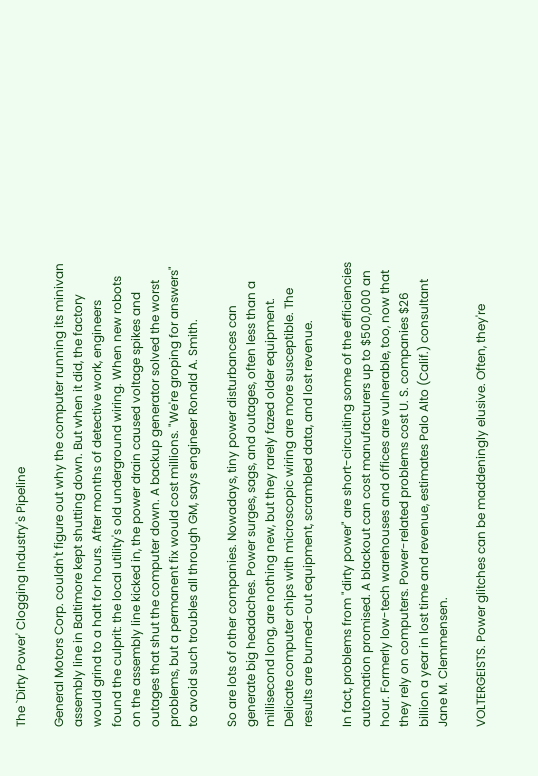The `Dirty Power' Clogging Industry's Pipeline

General Motors Corp. couldn't figure out why the computer running its minivan assembly line in Baltimore kept shutting down. But when it did, the factory would grind to a halt for hours. After months of detective work, engineers found the culprit: the local utility's old underground wiring. When new robots on the assembly line kicked in, the power drain caused voltage spikes and outages that shut the computer down. A backup generator solved the worst problems, but a permanent fix would cost millions. "We're groping for answers" to avoid such troubles all through GM, says engineer Ronald A. Smith.

So are lots of other companies. Nowadays, tiny power disturbances can generate big headaches. Power surges, sags, and outages, often less than a millisecond long, are nothing new, but they rarely fazed older equipment. Delicate computer chips with microscopic wiring are more susceptible. The results are burned-out equipment, scrambled data, and lost revenue.

In fact, problems from "dirty power" are short-circuiting some of the efficiencies automation promised. A blackout can cost manufacturers up to $500,000 an hour. Formerly low-tech warehouses and offices are vulnerable, too, now that they rely on computers. Power-related problems cost U. S. companies $26 billion a year in lost time and revenue, estimates Palo Alto (Calif.) consultant Jane M. Clemmensen.

VOLTERGEISTS. Power glitches can be maddeningly elusive. Often, they're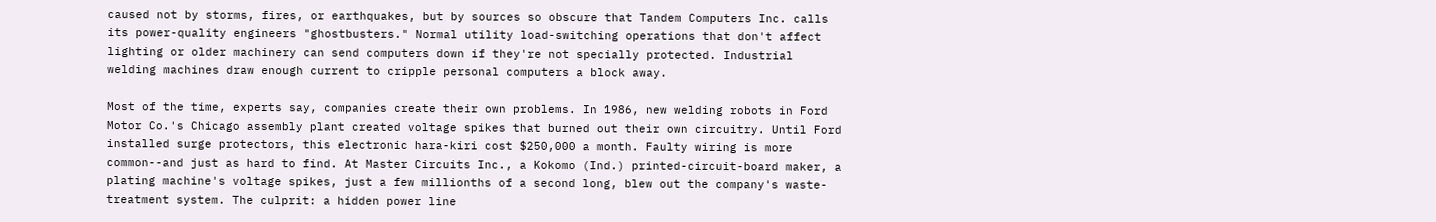caused not by storms, fires, or earthquakes, but by sources so obscure that Tandem Computers Inc. calls its power-quality engineers "ghostbusters." Normal utility load-switching operations that don't affect lighting or older machinery can send computers down if they're not specially protected. Industrial welding machines draw enough current to cripple personal computers a block away.

Most of the time, experts say, companies create their own problems. In 1986, new welding robots in Ford Motor Co.'s Chicago assembly plant created voltage spikes that burned out their own circuitry. Until Ford installed surge protectors, this electronic hara-kiri cost $250,000 a month. Faulty wiring is more common--and just as hard to find. At Master Circuits Inc., a Kokomo (Ind.) printed-circuit-board maker, a plating machine's voltage spikes, just a few millionths of a second long, blew out the company's waste-treatment system. The culprit: a hidden power line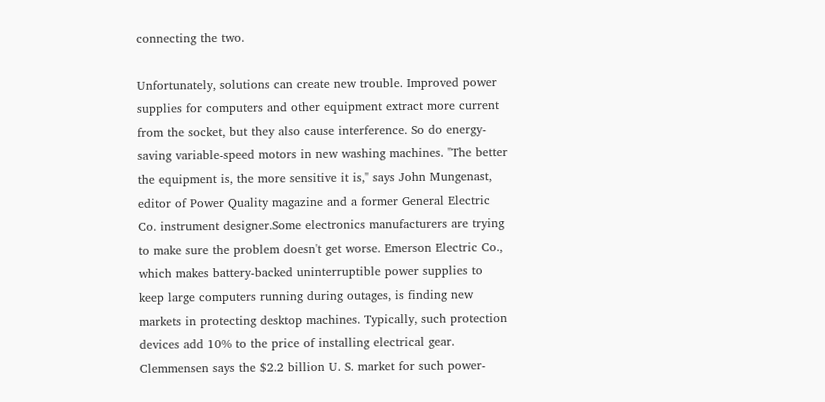connecting the two.

Unfortunately, solutions can create new trouble. Improved power supplies for computers and other equipment extract more current from the socket, but they also cause interference. So do energy-saving variable-speed motors in new washing machines. "The better the equipment is, the more sensitive it is," says John Mungenast, editor of Power Quality magazine and a former General Electric Co. instrument designer.Some electronics manufacturers are trying to make sure the problem doesn't get worse. Emerson Electric Co., which makes battery-backed uninterruptible power supplies to keep large computers running during outages, is finding new markets in protecting desktop machines. Typically, such protection devices add 10% to the price of installing electrical gear. Clemmensen says the $2.2 billion U. S. market for such power-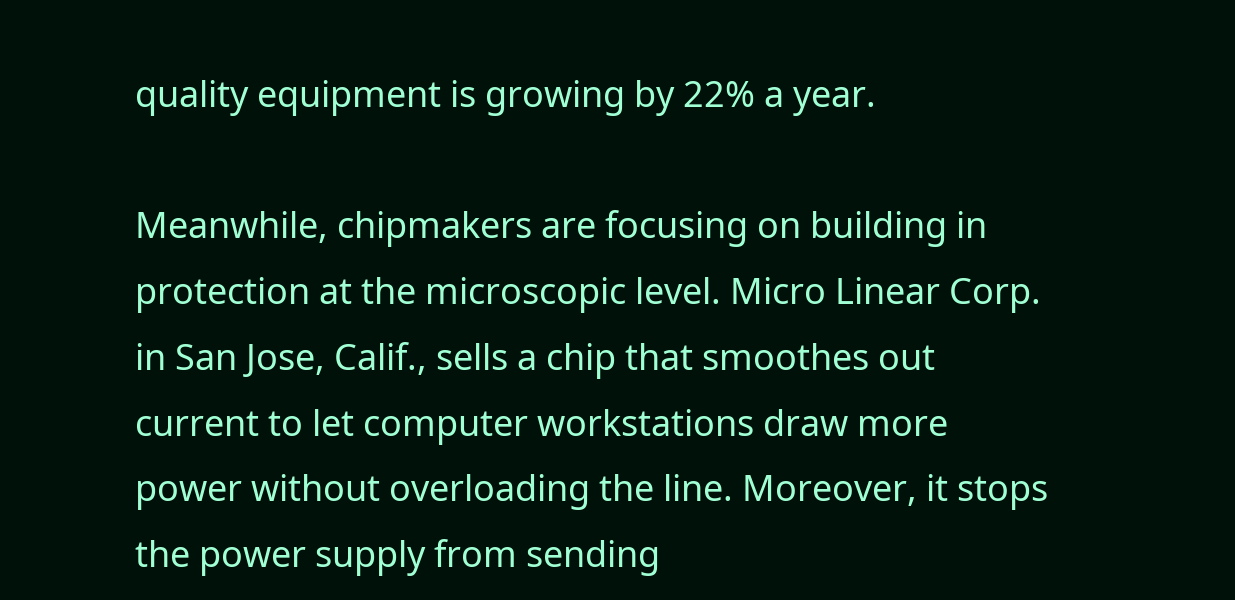quality equipment is growing by 22% a year.

Meanwhile, chipmakers are focusing on building in protection at the microscopic level. Micro Linear Corp. in San Jose, Calif., sells a chip that smoothes out current to let computer workstations draw more power without overloading the line. Moreover, it stops the power supply from sending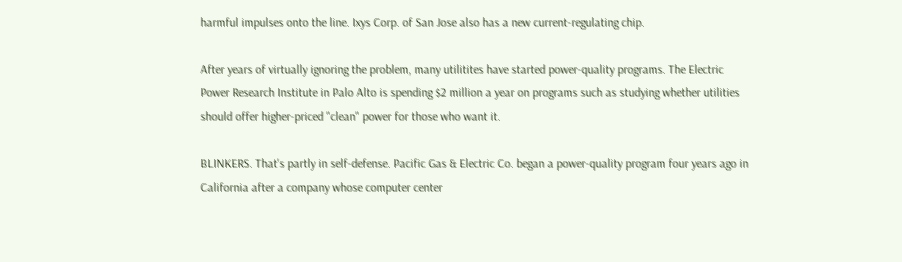harmful impulses onto the line. Ixys Corp. of San Jose also has a new current-regulating chip.

After years of virtually ignoring the problem, many utilitites have started power-quality programs. The Electric Power Research Institute in Palo Alto is spending $2 million a year on programs such as studying whether utilities should offer higher-priced "clean" power for those who want it.

BLINKERS. That's partly in self-defense. Pacific Gas & Electric Co. began a power-quality program four years ago in California after a company whose computer center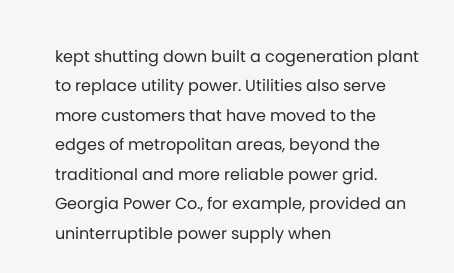kept shutting down built a cogeneration plant to replace utility power. Utilities also serve more customers that have moved to the edges of metropolitan areas, beyond the traditional and more reliable power grid. Georgia Power Co., for example, provided an uninterruptible power supply when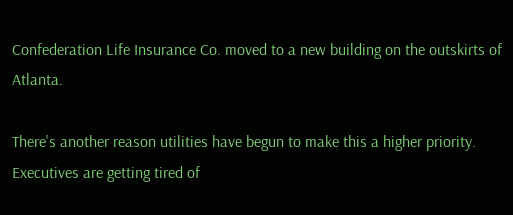Confederation Life Insurance Co. moved to a new building on the outskirts of Atlanta.

There's another reason utilities have begun to make this a higher priority. Executives are getting tired of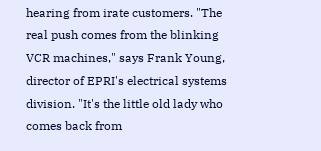hearing from irate customers. "The real push comes from the blinking VCR machines," says Frank Young, director of EPRI's electrical systems division. "It's the little old lady who comes back from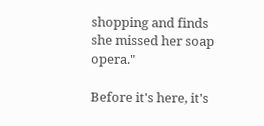shopping and finds she missed her soap opera."

Before it's here, it's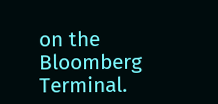on the Bloomberg Terminal.